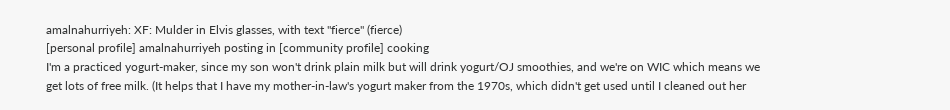amalnahurriyeh: XF: Mulder in Elvis glasses, with text "fierce" (fierce)
[personal profile] amalnahurriyeh posting in [community profile] cooking
I'm a practiced yogurt-maker, since my son won't drink plain milk but will drink yogurt/OJ smoothies, and we're on WIC which means we get lots of free milk. (It helps that I have my mother-in-law's yogurt maker from the 1970s, which didn't get used until I cleaned out her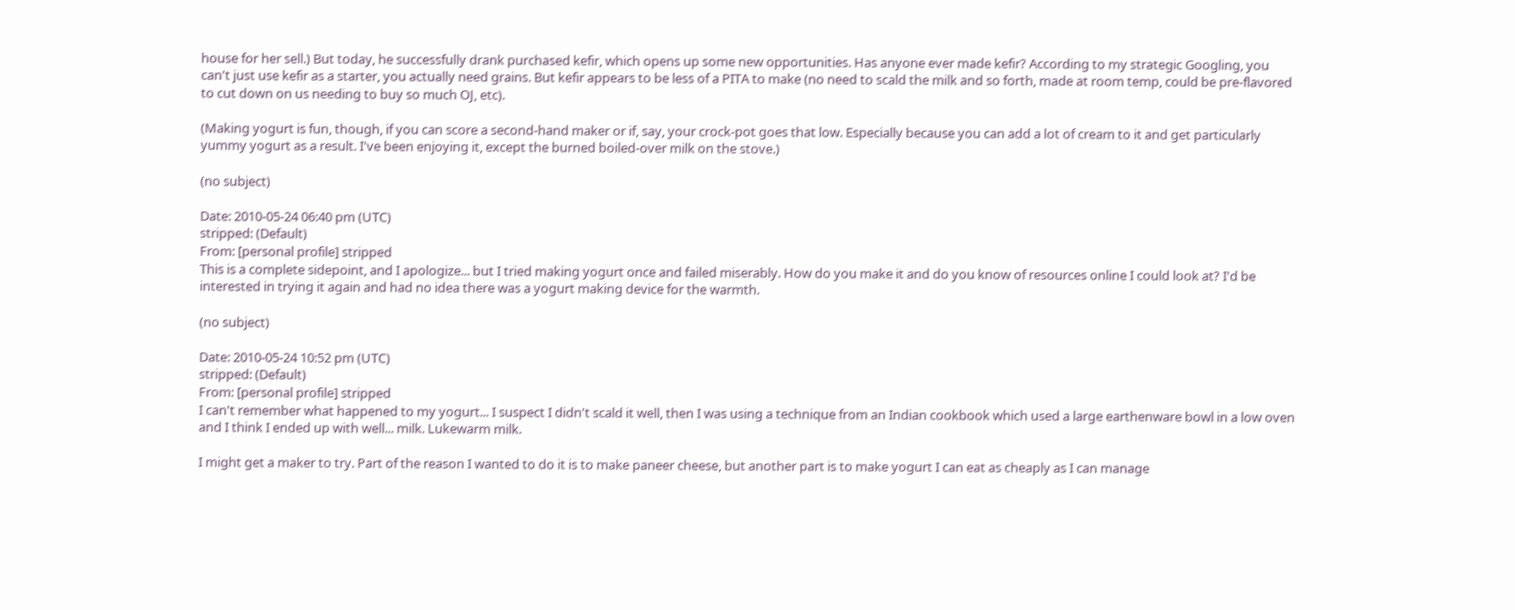house for her sell.) But today, he successfully drank purchased kefir, which opens up some new opportunities. Has anyone ever made kefir? According to my strategic Googling, you can't just use kefir as a starter, you actually need grains. But kefir appears to be less of a PITA to make (no need to scald the milk and so forth, made at room temp, could be pre-flavored to cut down on us needing to buy so much OJ, etc).

(Making yogurt is fun, though, if you can score a second-hand maker or if, say, your crock-pot goes that low. Especially because you can add a lot of cream to it and get particularly yummy yogurt as a result. I've been enjoying it, except the burned boiled-over milk on the stove.)

(no subject)

Date: 2010-05-24 06:40 pm (UTC)
stripped: (Default)
From: [personal profile] stripped
This is a complete sidepoint, and I apologize... but I tried making yogurt once and failed miserably. How do you make it and do you know of resources online I could look at? I'd be interested in trying it again and had no idea there was a yogurt making device for the warmth.

(no subject)

Date: 2010-05-24 10:52 pm (UTC)
stripped: (Default)
From: [personal profile] stripped
I can't remember what happened to my yogurt... I suspect I didn't scald it well, then I was using a technique from an Indian cookbook which used a large earthenware bowl in a low oven and I think I ended up with well... milk. Lukewarm milk.

I might get a maker to try. Part of the reason I wanted to do it is to make paneer cheese, but another part is to make yogurt I can eat as cheaply as I can manage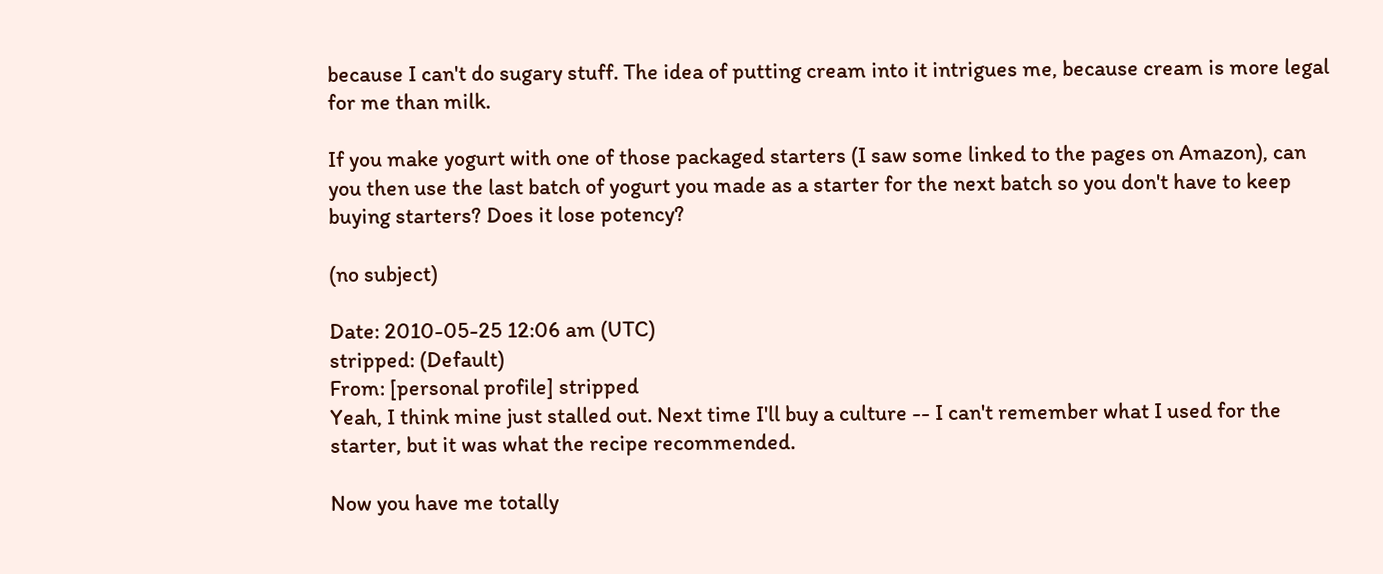because I can't do sugary stuff. The idea of putting cream into it intrigues me, because cream is more legal for me than milk.

If you make yogurt with one of those packaged starters (I saw some linked to the pages on Amazon), can you then use the last batch of yogurt you made as a starter for the next batch so you don't have to keep buying starters? Does it lose potency?

(no subject)

Date: 2010-05-25 12:06 am (UTC)
stripped: (Default)
From: [personal profile] stripped
Yeah, I think mine just stalled out. Next time I'll buy a culture -- I can't remember what I used for the starter, but it was what the recipe recommended.

Now you have me totally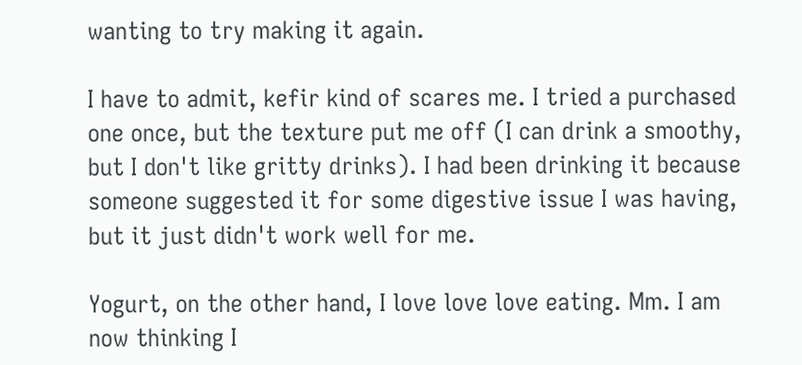wanting to try making it again.

I have to admit, kefir kind of scares me. I tried a purchased one once, but the texture put me off (I can drink a smoothy, but I don't like gritty drinks). I had been drinking it because someone suggested it for some digestive issue I was having, but it just didn't work well for me.

Yogurt, on the other hand, I love love love eating. Mm. I am now thinking I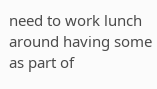need to work lunch around having some as part of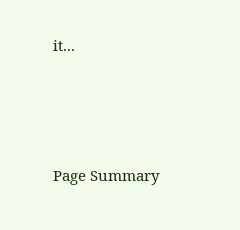it...




Page Summary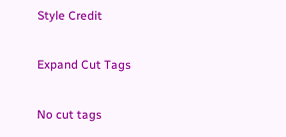Style Credit

Expand Cut Tags

No cut tags